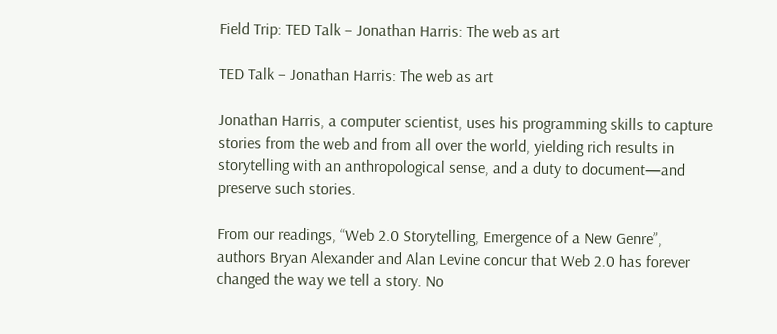Field Trip: TED Talk – Jonathan Harris: The web as art

TED Talk – Jonathan Harris: The web as art

Jonathan Harris, a computer scientist, uses his programming skills to capture stories from the web and from all over the world, yielding rich results in storytelling with an anthropological sense, and a duty to document—and preserve such stories.

From our readings, “Web 2.0 Storytelling, Emergence of a New Genre”, authors Bryan Alexander and Alan Levine concur that Web 2.0 has forever changed the way we tell a story. No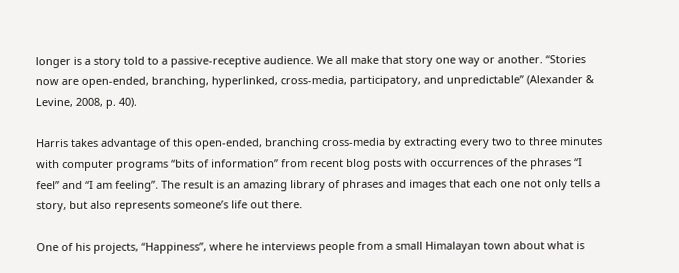longer is a story told to a passive-receptive audience. We all make that story one way or another. “Stories now are open-ended, branching, hyperlinked, cross-media, participatory, and unpredictable” (Alexander & Levine, 2008, p. 40).

Harris takes advantage of this open-ended, branching cross-media by extracting every two to three minutes with computer programs “bits of information” from recent blog posts with occurrences of the phrases “I feel” and “I am feeling”. The result is an amazing library of phrases and images that each one not only tells a story, but also represents someone’s life out there.

One of his projects, “Happiness”, where he interviews people from a small Himalayan town about what is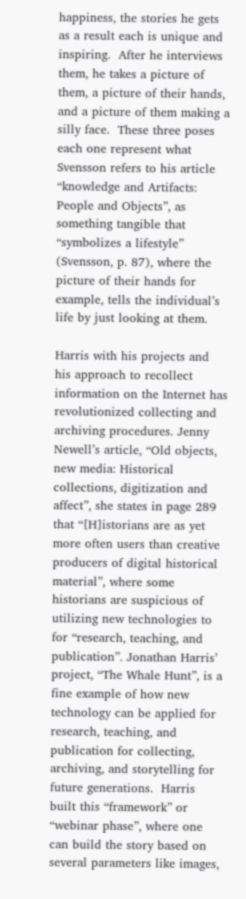happiness, the stories he gets as a result each is unique and inspiring.  After he interviews them, he takes a picture of them, a picture of their hands, and a picture of them making a silly face.  These three poses each one represent what Svensson refers to his article “knowledge and Artifacts: People and Objects”, as something tangible that “symbolizes a lifestyle” (Svensson, p. 87), where the picture of their hands for example, tells the individual’s life by just looking at them.

Harris with his projects and his approach to recollect information on the Internet has revolutionized collecting and archiving procedures. Jenny Newell’s article, “Old objects, new media: Historical collections, digitization and affect”, she states in page 289 that “[H]istorians are as yet more often users than creative producers of digital historical material”, where some historians are suspicious of utilizing new technologies to for “research, teaching, and publication”. Jonathan Harris’ project, “The Whale Hunt”, is a fine example of how new technology can be applied for research, teaching, and publication for collecting, archiving, and storytelling for future generations.  Harris built this “framework” or “webinar phase”, where one can build the story based on several parameters like images,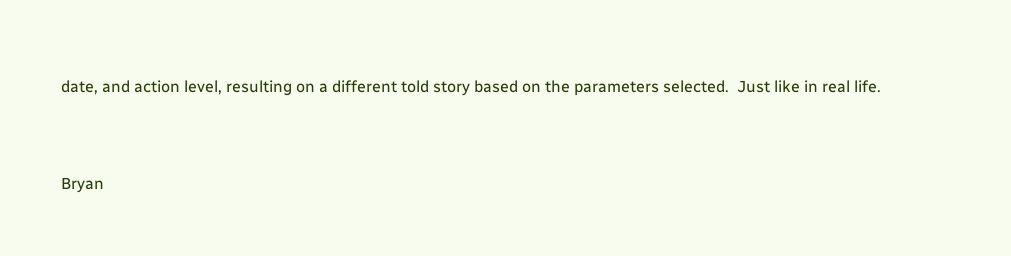date, and action level, resulting on a different told story based on the parameters selected.  Just like in real life.



Bryan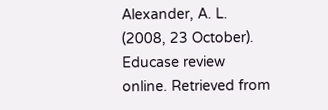Alexander, A. L. (2008, 23 October). Educase review online. Retrieved from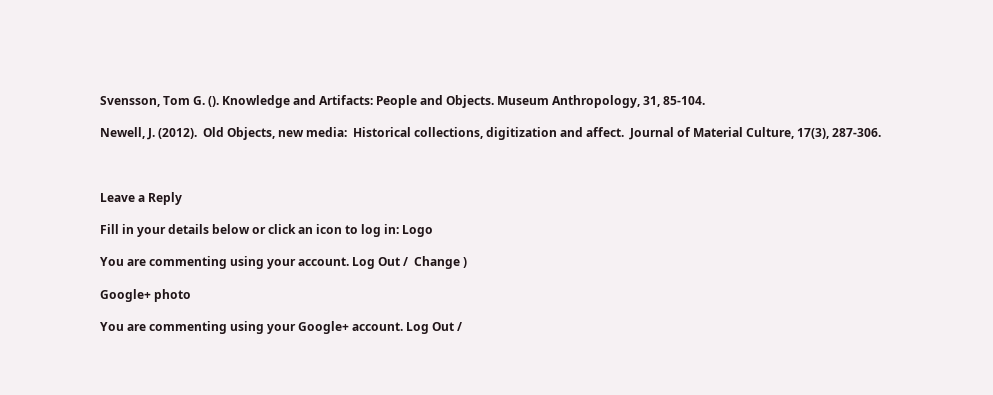Svensson, Tom G. (). Knowledge and Artifacts: People and Objects. Museum Anthropology, 31, 85-104.

Newell, J. (2012).  Old Objects, new media:  Historical collections, digitization and affect.  Journal of Material Culture, 17(3), 287-306.



Leave a Reply

Fill in your details below or click an icon to log in: Logo

You are commenting using your account. Log Out /  Change )

Google+ photo

You are commenting using your Google+ account. Log Out /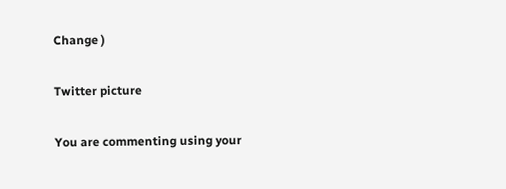Change )

Twitter picture

You are commenting using your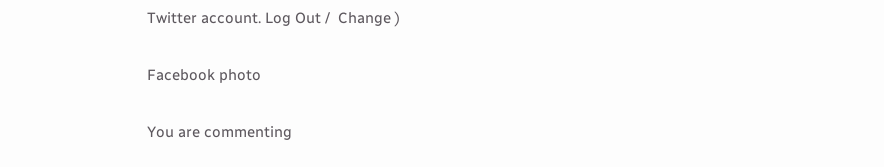Twitter account. Log Out /  Change )

Facebook photo

You are commenting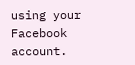using your Facebook account.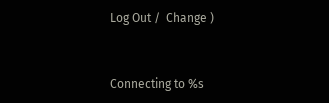Log Out /  Change )


Connecting to %s